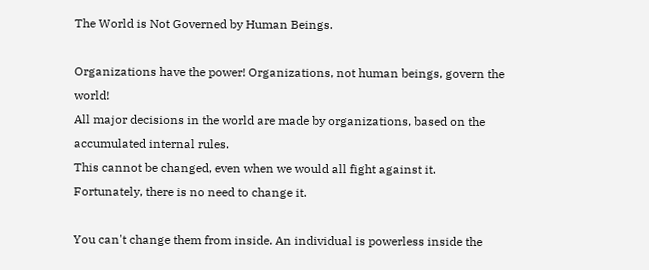The World is Not Governed by Human Beings.

Organizations have the power! Organizations, not human beings, govern the world!
All major decisions in the world are made by organizations, based on the accumulated internal rules.
This cannot be changed, even when we would all fight against it.
Fortunately, there is no need to change it.

You can't change them from inside. An individual is powerless inside the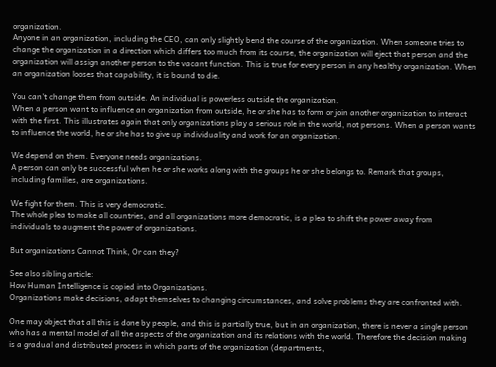organization.
Anyone in an organization, including the CEO, can only slightly bend the course of the organization. When someone tries to change the organization in a direction which differs too much from its course, the organization will eject that person and the organization will assign another person to the vacant function. This is true for every person in any healthy organization. When an organization looses that capability, it is bound to die.

You can't change them from outside. An individual is powerless outside the organization.
When a person want to influence an organization from outside, he or she has to form or join another organization to interact with the first. This illustrates again that only organizations play a serious role in the world, not persons. When a person wants to influence the world, he or she has to give up individuality and work for an organization.

We depend on them. Everyone needs organizations.
A person can only be successful when he or she works along with the groups he or she belongs to. Remark that groups, including families, are organizations.

We fight for them. This is very democratic.
The whole plea to make all countries, and all organizations more democratic, is a plea to shift the power away from individuals to augment the power of organizations.

But organizations Cannot Think, Or can they?

See also sibling article:
How Human Intelligence is copied into Organizations.
Organizations make decisions, adapt themselves to changing circumstances, and solve problems they are confronted with.

One may object that all this is done by people, and this is partially true, but in an organization, there is never a single person who has a mental model of all the aspects of the organization and its relations with the world. Therefore the decision making is a gradual and distributed process in which parts of the organization (departments,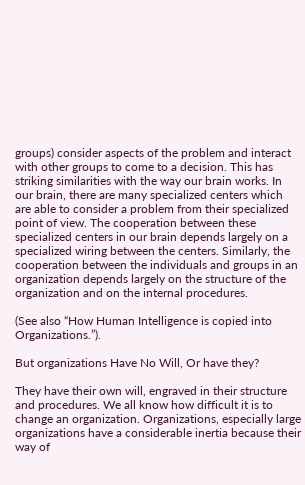groups) consider aspects of the problem and interact with other groups to come to a decision. This has striking similarities with the way our brain works. In our brain, there are many specialized centers which are able to consider a problem from their specialized point of view. The cooperation between these specialized centers in our brain depends largely on a specialized wiring between the centers. Similarly, the cooperation between the individuals and groups in an organization depends largely on the structure of the organization and on the internal procedures.

(See also “How Human Intelligence is copied into Organizations.”).

But organizations Have No Will, Or have they?

They have their own will, engraved in their structure and procedures. We all know how difficult it is to change an organization. Organizations, especially large organizations have a considerable inertia because their way of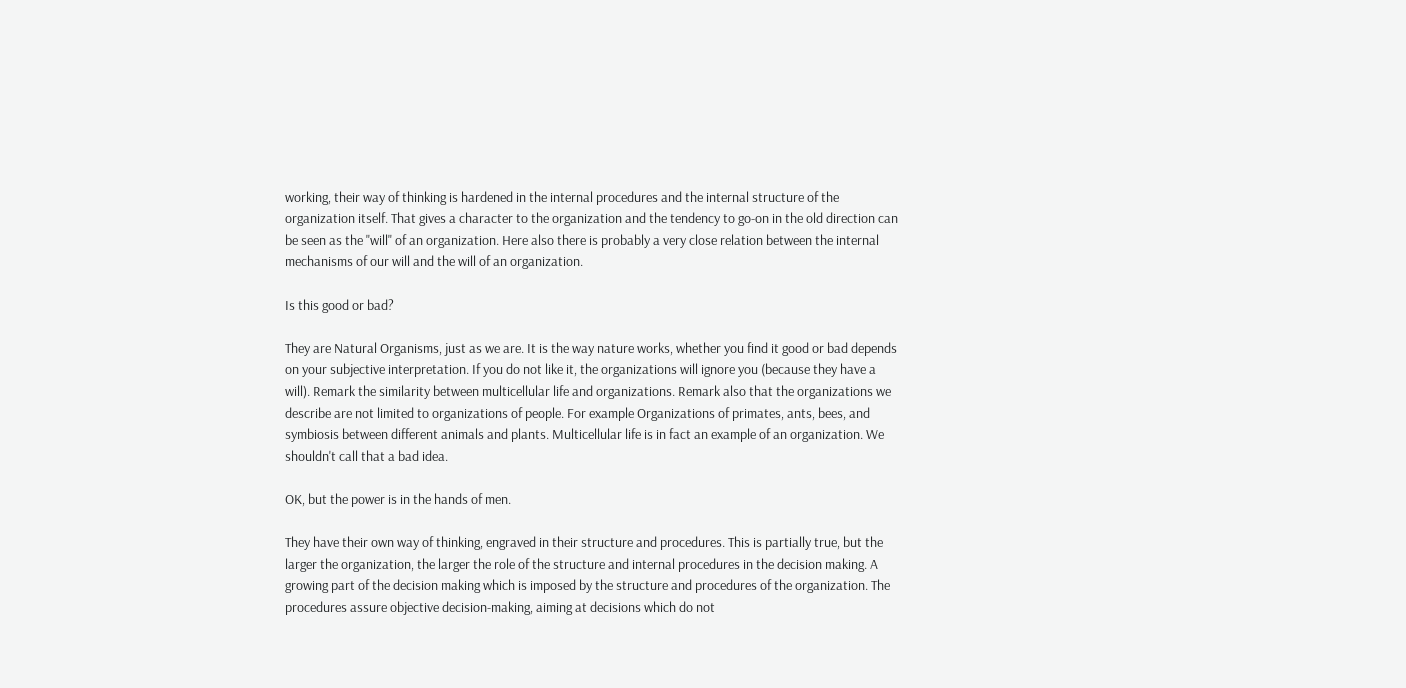working, their way of thinking is hardened in the internal procedures and the internal structure of the organization itself. That gives a character to the organization and the tendency to go-on in the old direction can be seen as the "will" of an organization. Here also there is probably a very close relation between the internal mechanisms of our will and the will of an organization.

Is this good or bad?

They are Natural Organisms, just as we are. It is the way nature works, whether you find it good or bad depends on your subjective interpretation. If you do not like it, the organizations will ignore you (because they have a will). Remark the similarity between multicellular life and organizations. Remark also that the organizations we describe are not limited to organizations of people. For example Organizations of primates, ants, bees, and symbiosis between different animals and plants. Multicellular life is in fact an example of an organization. We shouldn't call that a bad idea.

OK, but the power is in the hands of men.

They have their own way of thinking, engraved in their structure and procedures. This is partially true, but the larger the organization, the larger the role of the structure and internal procedures in the decision making. A growing part of the decision making which is imposed by the structure and procedures of the organization. The procedures assure objective decision-making, aiming at decisions which do not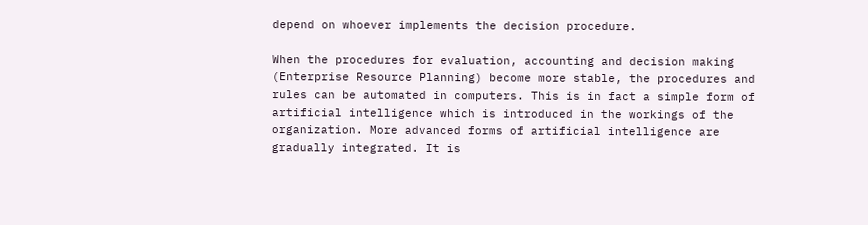depend on whoever implements the decision procedure.

When the procedures for evaluation, accounting and decision making (Enterprise Resource Planning) become more stable, the procedures and rules can be automated in computers. This is in fact a simple form of artificial intelligence which is introduced in the workings of the organization. More advanced forms of artificial intelligence are gradually integrated. It is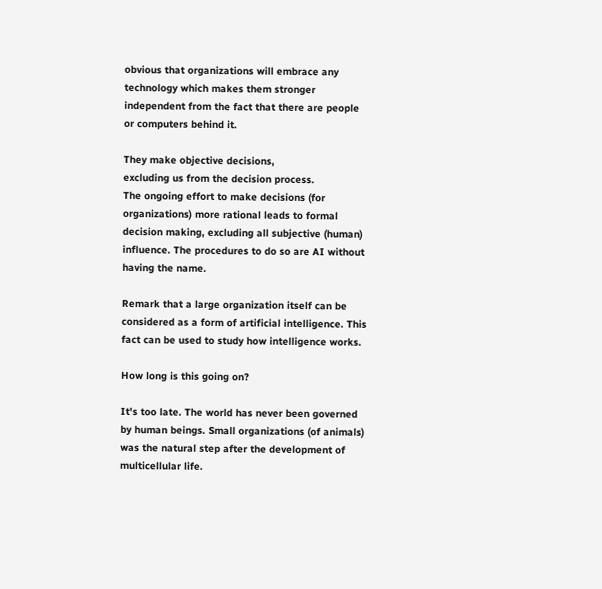obvious that organizations will embrace any technology which makes them stronger independent from the fact that there are people or computers behind it.

They make objective decisions,
excluding us from the decision process.
The ongoing effort to make decisions (for organizations) more rational leads to formal decision making, excluding all subjective (human) influence. The procedures to do so are AI without having the name.

Remark that a large organization itself can be considered as a form of artificial intelligence. This fact can be used to study how intelligence works.

How long is this going on?

It's too late. The world has never been governed by human beings. Small organizations (of animals) was the natural step after the development of multicellular life.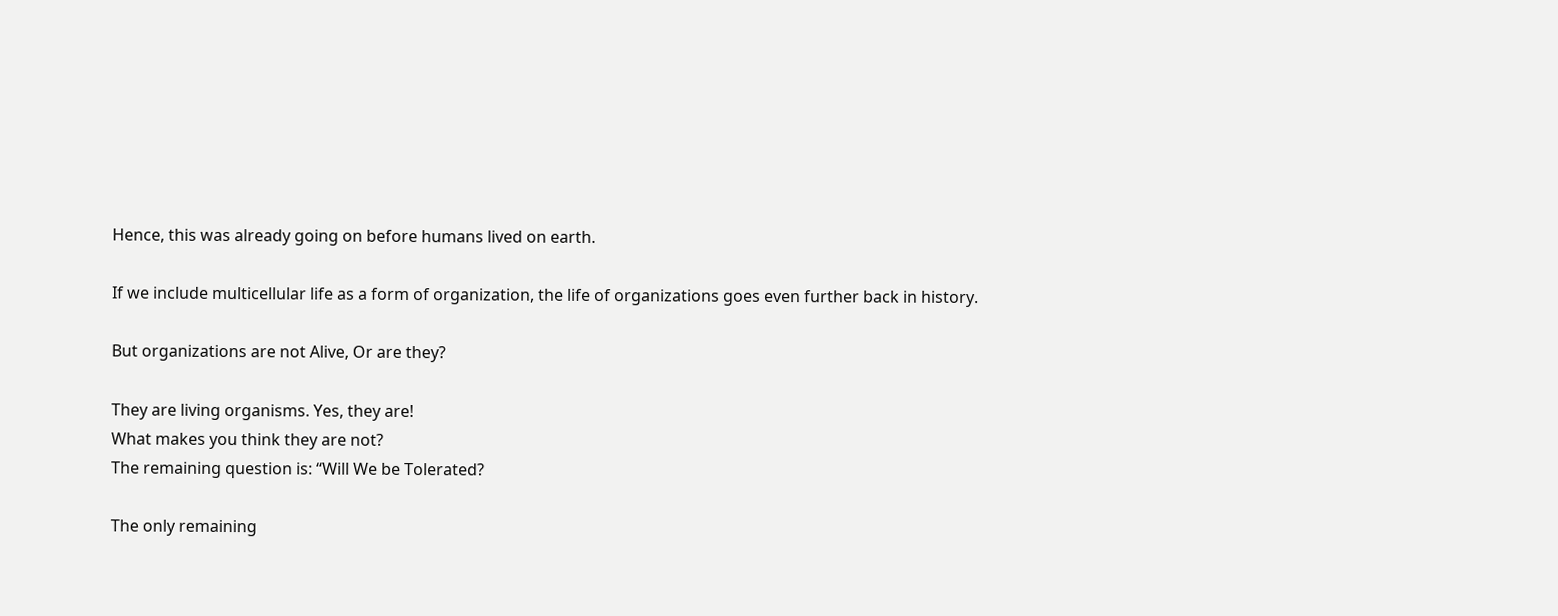Hence, this was already going on before humans lived on earth.

If we include multicellular life as a form of organization, the life of organizations goes even further back in history.

But organizations are not Alive, Or are they?

They are living organisms. Yes, they are!
What makes you think they are not?
The remaining question is: “Will We be Tolerated?

The only remaining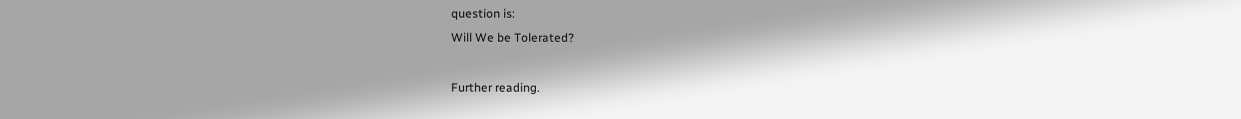question is:
Will We be Tolerated?

Further reading.